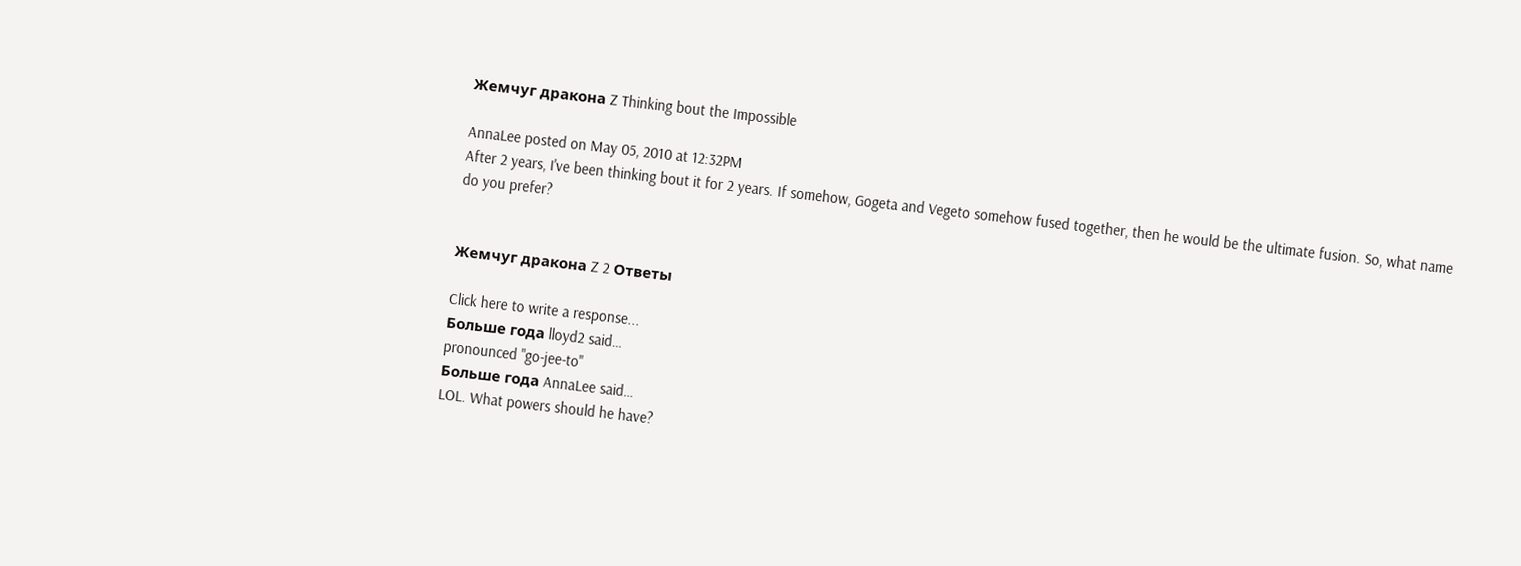Жемчуг дракона Z Thinking bout the Impossible

AnnaLee posted on May 05, 2010 at 12:32PM
After 2 years, I've been thinking bout it for 2 years. If somehow, Gogeta and Vegeto somehow fused together, then he would be the ultimate fusion. So, what name do you prefer?


Жемчуг дракона Z 2 Ответы

Click here to write a response...
Больше года lloyd2 said…
pronounced "go-jee-to"
Больше года AnnaLee said…
LOL. What powers should he have?